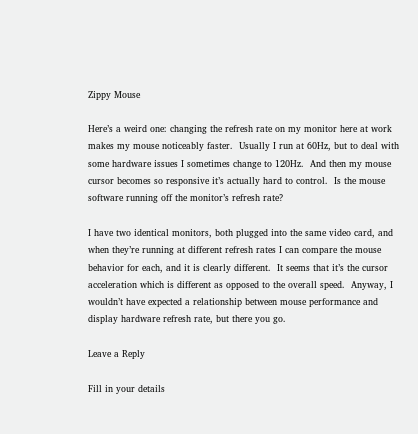Zippy Mouse

Here’s a weird one: changing the refresh rate on my monitor here at work makes my mouse noticeably faster.  Usually I run at 60Hz, but to deal with some hardware issues I sometimes change to 120Hz.  And then my mouse cursor becomes so responsive it’s actually hard to control.  Is the mouse software running off the monitor’s refresh rate?

I have two identical monitors, both plugged into the same video card, and when they’re running at different refresh rates I can compare the mouse behavior for each, and it is clearly different.  It seems that it’s the cursor acceleration which is different as opposed to the overall speed.  Anyway, I wouldn’t have expected a relationship between mouse performance and display hardware refresh rate, but there you go.

Leave a Reply

Fill in your details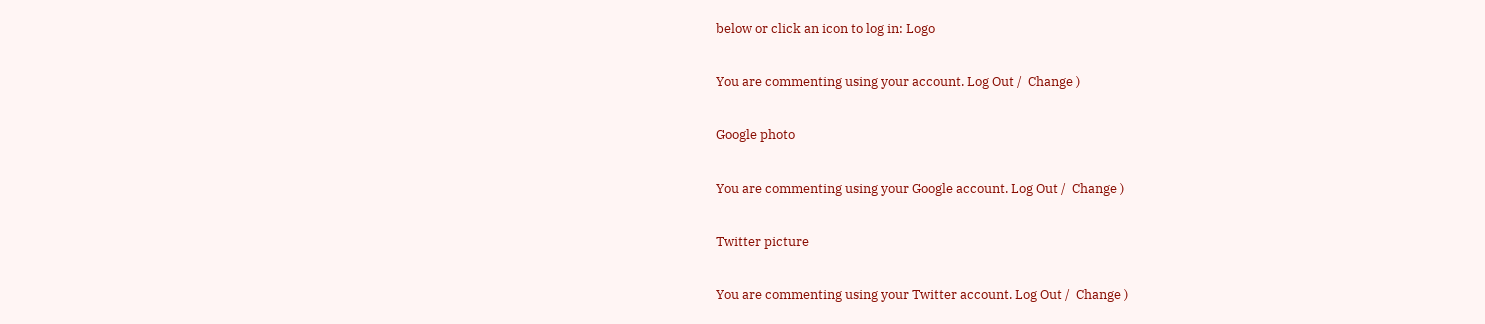below or click an icon to log in: Logo

You are commenting using your account. Log Out /  Change )

Google photo

You are commenting using your Google account. Log Out /  Change )

Twitter picture

You are commenting using your Twitter account. Log Out /  Change )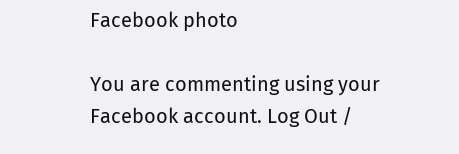Facebook photo

You are commenting using your Facebook account. Log Out /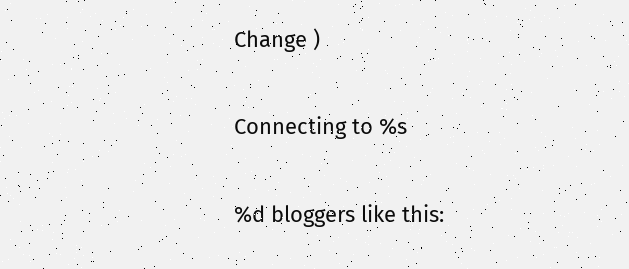Change )

Connecting to %s

%d bloggers like this: